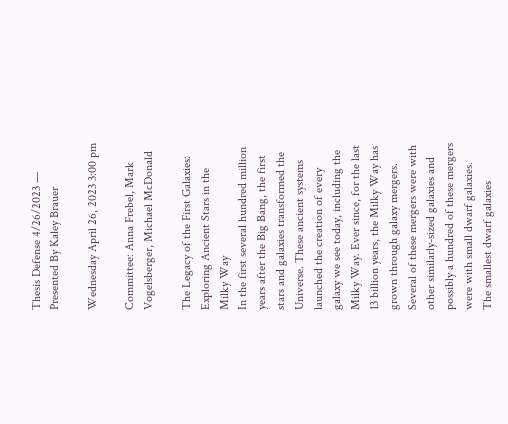Thesis Defense 4/26/2023 — Presented By Kaley Brauer

Wednesday April 26, 2023 3:00 pm

Committee: Anna Frebel, Mark Vogelsberger, Michael McDonald

The Legacy of the First Galaxies: Exploring Ancient Stars in the Milky Way
In the first several hundred million years after the Big Bang, the first stars and galaxies transformed the Universe. These ancient systems launched the creation of every galaxy we see today, including the Milky Way. Ever since, for the last 13 billion years, the Milky Way has grown through galaxy mergers. Several of these mergers were with other similarly-sized galaxies and possibly a hundred of these mergers were with small dwarf galaxies. The smallest dwarf galaxies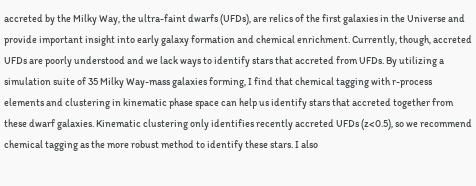accreted by the Milky Way, the ultra-faint dwarfs (UFDs), are relics of the first galaxies in the Universe and provide important insight into early galaxy formation and chemical enrichment. Currently, though, accreted UFDs are poorly understood and we lack ways to identify stars that accreted from UFDs. By utilizing a simulation suite of 35 Milky Way-mass galaxies forming, I find that chemical tagging with r-process elements and clustering in kinematic phase space can help us identify stars that accreted together from these dwarf galaxies. Kinematic clustering only identifies recently accreted UFDs (z<0.5), so we recommend chemical tagging as the more robust method to identify these stars. I also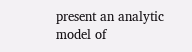present an analytic model of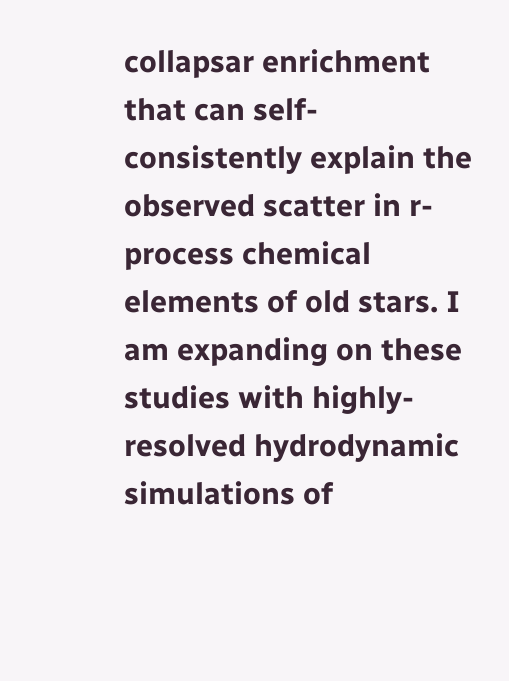collapsar enrichment that can self-consistently explain the observed scatter in r-process chemical elements of old stars. I am expanding on these studies with highly-resolved hydrodynamic simulations of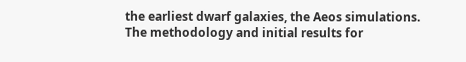the earliest dwarf galaxies, the Aeos simulations. The methodology and initial results for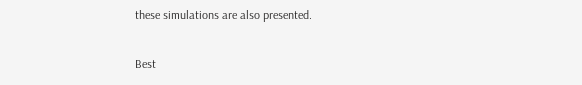these simulations are also presented.

Best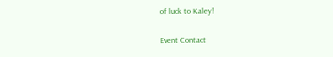of luck to Kaley!

Event Contact